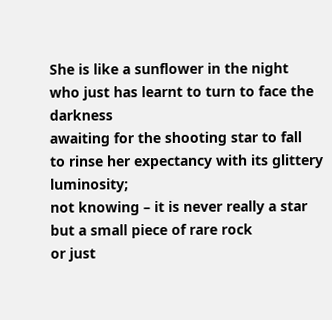She is like a sunflower in the night
who just has learnt to turn to face the darkness
awaiting for the shooting star to fall
to rinse her expectancy with its glittery luminosity;
not knowing – it is never really a star
but a small piece of rare rock
or just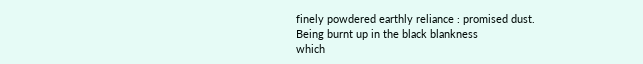finely powdered earthly reliance : promised dust.
Being burnt up in the black blankness
which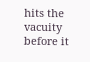hits the vacuity
before it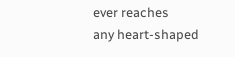ever reaches
any heart-shaped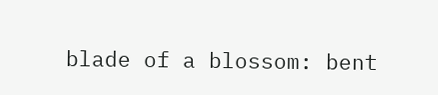blade of a blossom: bent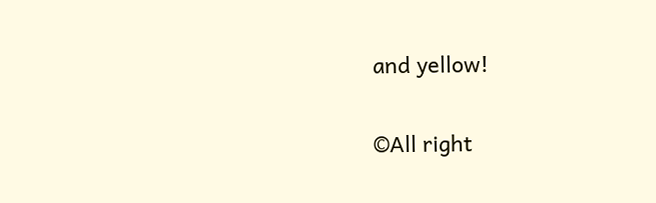and yellow!

©All right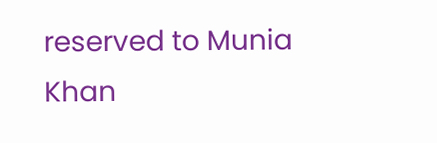reserved to Munia Khan